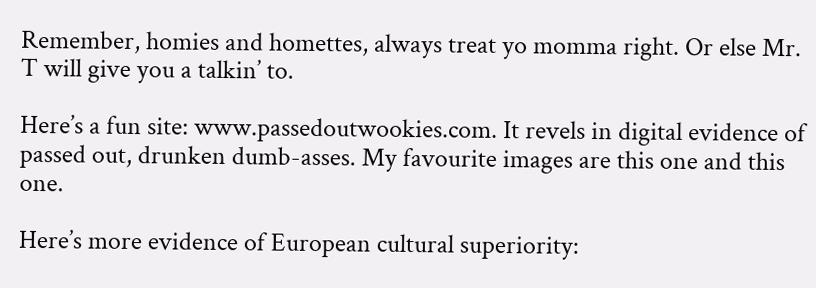Remember, homies and homettes, always treat yo momma right. Or else Mr. T will give you a talkin’ to.

Here’s a fun site: www.passedoutwookies.com. It revels in digital evidence of passed out, drunken dumb-asses. My favourite images are this one and this one.

Here’s more evidence of European cultural superiority: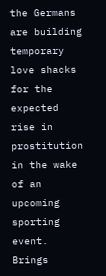the Germans are building temporary love shacks for the expected rise in prostitution in the wake of an upcoming sporting event. Brings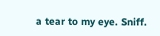a tear to my eye. Sniff.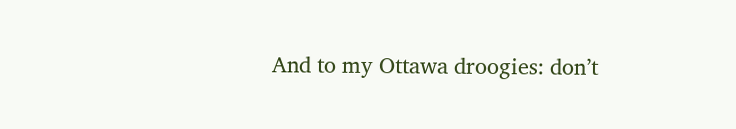And to my Ottawa droogies: don’t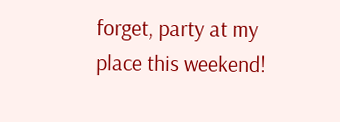forget, party at my place this weekend!